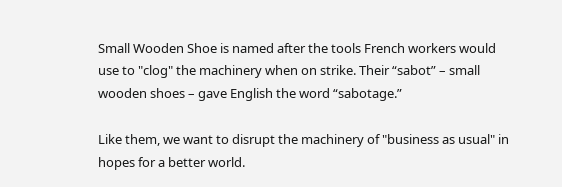Small Wooden Shoe is named after the tools French workers would use to "clog" the machinery when on strike. Their “sabot” – small wooden shoes – gave English the word “sabotage.”

Like them, we want to disrupt the machinery of "business as usual" in hopes for a better world.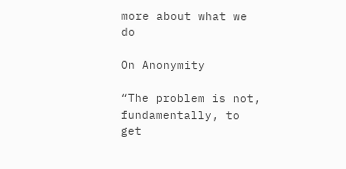more about what we do

On Anonymity

“The problem is not, fundamentally, to get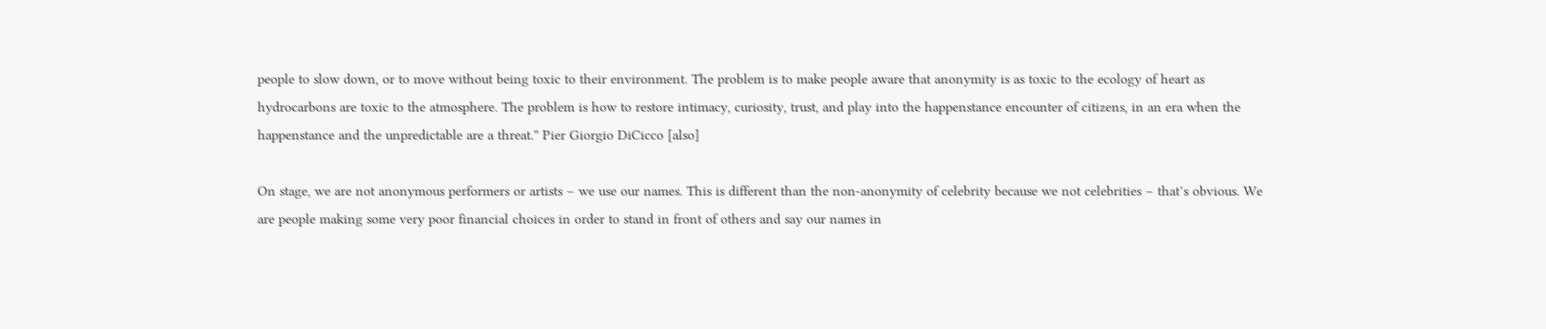people to slow down, or to move without being toxic to their environment. The problem is to make people aware that anonymity is as toxic to the ecology of heart as hydrocarbons are toxic to the atmosphere. The problem is how to restore intimacy, curiosity, trust, and play into the happenstance encounter of citizens, in an era when the happenstance and the unpredictable are a threat.” Pier Giorgio DiCicco [also]

On stage, we are not anonymous performers or artists – we use our names. This is different than the non-anonymity of celebrity because we not celebrities – that’s obvious. We are people making some very poor financial choices in order to stand in front of others and say our names in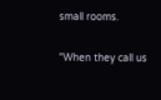small rooms.

"When they call us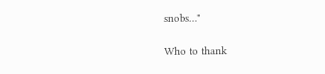snobs…"

Who to thank